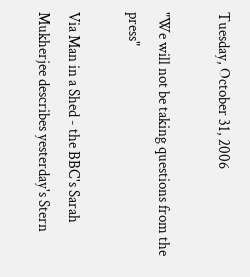Tuesday, October 31, 2006

"We will not be taking questions from the press"

Via Man in a Shed - the BBC's Sarah Mukherjee describes yesterday's Stern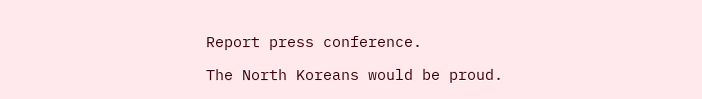Report press conference.

The North Koreans would be proud.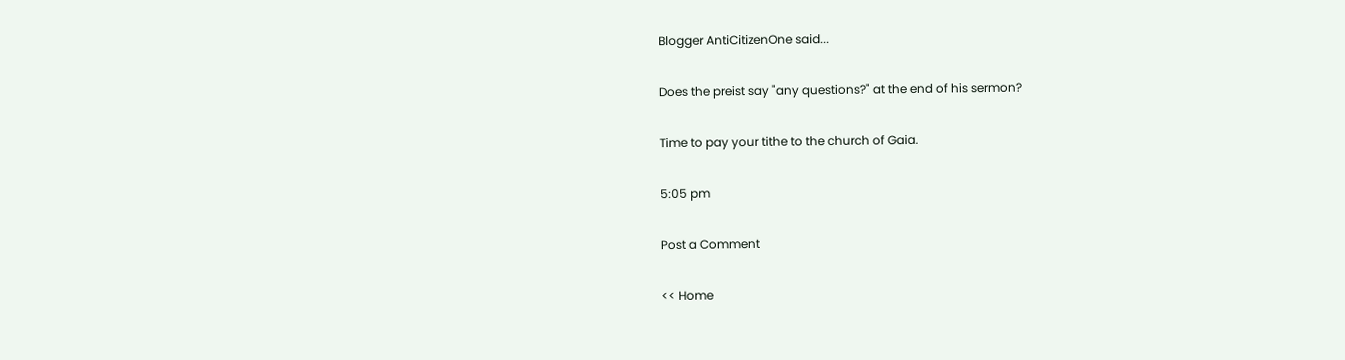Blogger AntiCitizenOne said...

Does the preist say "any questions?" at the end of his sermon?

Time to pay your tithe to the church of Gaia.

5:05 pm

Post a Comment

<< Home